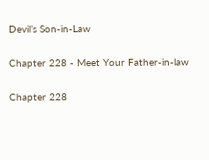Devil’s Son-in-Law

Chapter 228 - Meet Your Father-in-law

Chapter 228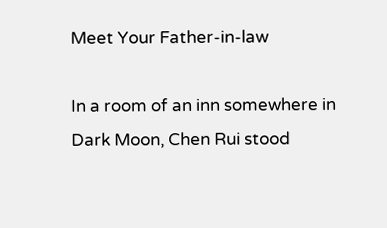Meet Your Father-in-law

In a room of an inn somewhere in Dark Moon, Chen Rui stood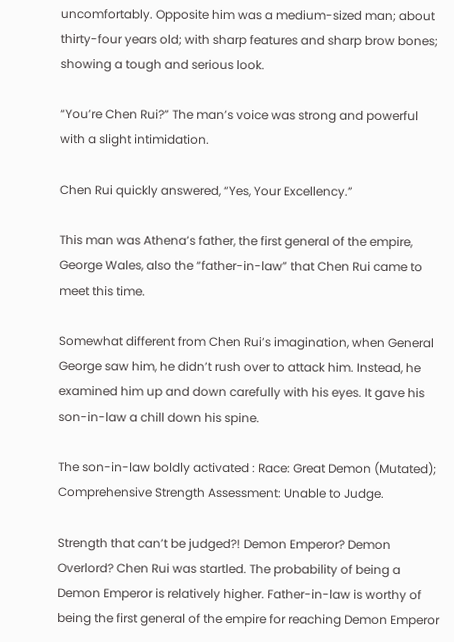uncomfortably. Opposite him was a medium-sized man; about thirty-four years old; with sharp features and sharp brow bones; showing a tough and serious look.

“You’re Chen Rui?” The man’s voice was strong and powerful with a slight intimidation.

Chen Rui quickly answered, “Yes, Your Excellency.”

This man was Athena’s father, the first general of the empire, George Wales, also the “father-in-law” that Chen Rui came to meet this time.

Somewhat different from Chen Rui’s imagination, when General George saw him, he didn’t rush over to attack him. Instead, he examined him up and down carefully with his eyes. It gave his son-in-law a chill down his spine.

The son-in-law boldly activated : Race: Great Demon (Mutated); Comprehensive Strength Assessment: Unable to Judge.

Strength that can’t be judged?! Demon Emperor? Demon Overlord? Chen Rui was startled. The probability of being a Demon Emperor is relatively higher. Father-in-law is worthy of being the first general of the empire for reaching Demon Emperor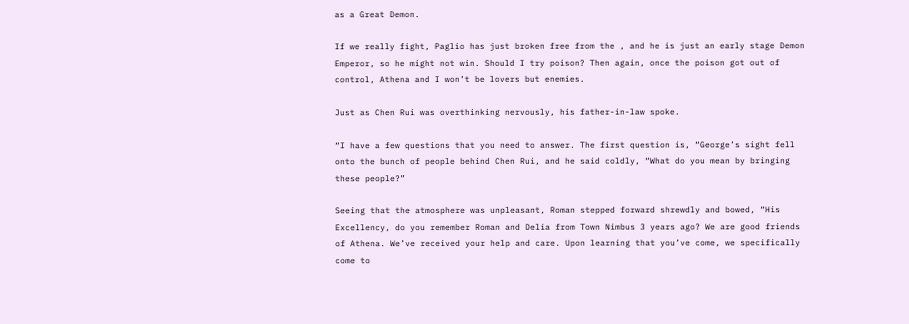as a Great Demon.

If we really fight, Paglio has just broken free from the , and he is just an early stage Demon Emperor, so he might not win. Should I try poison? Then again, once the poison got out of control, Athena and I won’t be lovers but enemies.

Just as Chen Rui was overthinking nervously, his father-in-law spoke.

“I have a few questions that you need to answer. The first question is, “George’s sight fell onto the bunch of people behind Chen Rui, and he said coldly, “What do you mean by bringing these people?”

Seeing that the atmosphere was unpleasant, Roman stepped forward shrewdly and bowed, “His Excellency, do you remember Roman and Delia from Town Nimbus 3 years ago? We are good friends of Athena. We’ve received your help and care. Upon learning that you’ve come, we specifically come to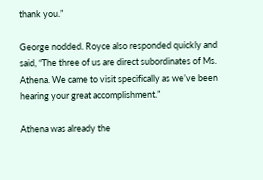thank you.”

George nodded. Royce also responded quickly and said, “The three of us are direct subordinates of Ms. Athena. We came to visit specifically as we’ve been hearing your great accomplishment.”

Athena was already the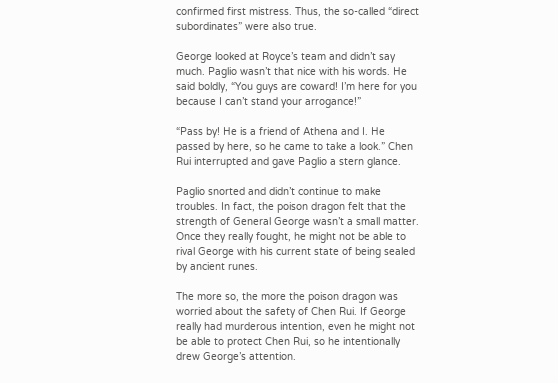confirmed first mistress. Thus, the so-called “direct subordinates” were also true.

George looked at Royce’s team and didn’t say much. Paglio wasn’t that nice with his words. He said boldly, “You guys are coward! I’m here for you because I can’t stand your arrogance!”

“Pass by! He is a friend of Athena and I. He passed by here, so he came to take a look.” Chen Rui interrupted and gave Paglio a stern glance.

Paglio snorted and didn’t continue to make troubles. In fact, the poison dragon felt that the strength of General George wasn’t a small matter. Once they really fought, he might not be able to rival George with his current state of being sealed by ancient runes.

The more so, the more the poison dragon was worried about the safety of Chen Rui. If George really had murderous intention, even he might not be able to protect Chen Rui, so he intentionally drew George’s attention.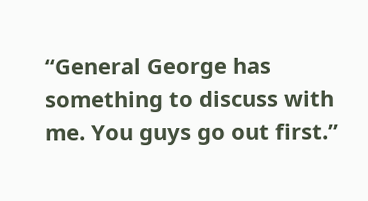“General George has something to discuss with me. You guys go out first.”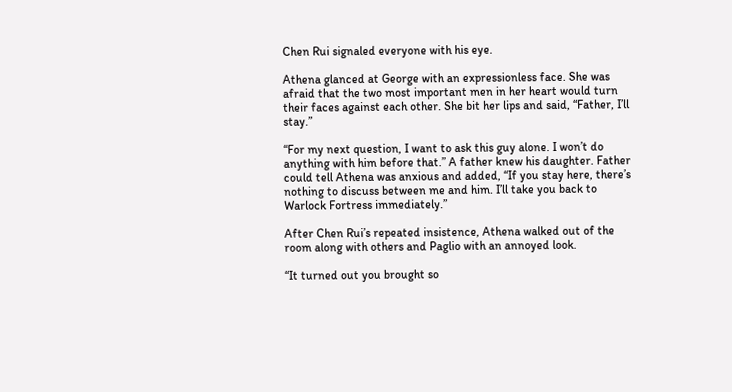Chen Rui signaled everyone with his eye.

Athena glanced at George with an expressionless face. She was afraid that the two most important men in her heart would turn their faces against each other. She bit her lips and said, “Father, I’ll stay.”

“For my next question, I want to ask this guy alone. I won’t do anything with him before that.” A father knew his daughter. Father could tell Athena was anxious and added, “If you stay here, there’s nothing to discuss between me and him. I’ll take you back to Warlock Fortress immediately.”

After Chen Rui’s repeated insistence, Athena walked out of the room along with others and Paglio with an annoyed look.

“It turned out you brought so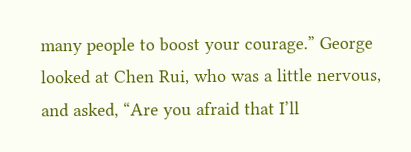many people to boost your courage.” George looked at Chen Rui, who was a little nervous, and asked, “Are you afraid that I’ll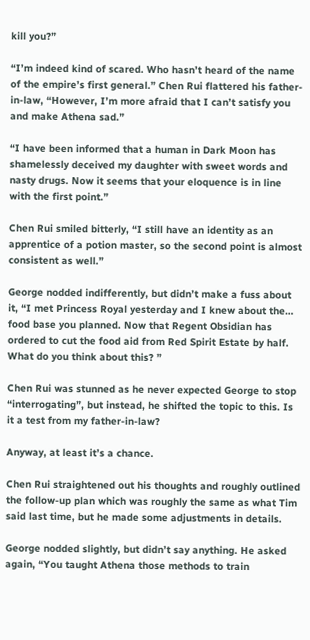kill you?”

“I’m indeed kind of scared. Who hasn’t heard of the name of the empire’s first general.” Chen Rui flattered his father-in-law, “However, I’m more afraid that I can’t satisfy you and make Athena sad.”

“I have been informed that a human in Dark Moon has shamelessly deceived my daughter with sweet words and nasty drugs. Now it seems that your eloquence is in line with the first point.”

Chen Rui smiled bitterly, “I still have an identity as an apprentice of a potion master, so the second point is almost consistent as well.”

George nodded indifferently, but didn’t make a fuss about it, “I met Princess Royal yesterday and I knew about the… food base you planned. Now that Regent Obsidian has ordered to cut the food aid from Red Spirit Estate by half. What do you think about this? ”

Chen Rui was stunned as he never expected George to stop “interrogating”, but instead, he shifted the topic to this. Is it a test from my father-in-law?

Anyway, at least it’s a chance.

Chen Rui straightened out his thoughts and roughly outlined the follow-up plan which was roughly the same as what Tim said last time, but he made some adjustments in details.

George nodded slightly, but didn’t say anything. He asked again, “You taught Athena those methods to train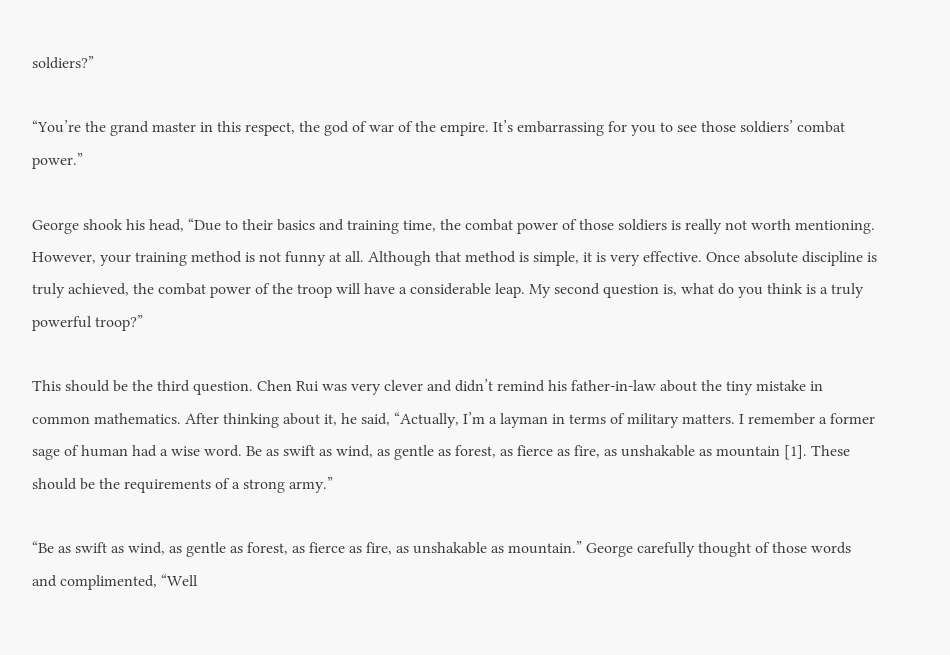soldiers?”

“You’re the grand master in this respect, the god of war of the empire. It’s embarrassing for you to see those soldiers’ combat power.”

George shook his head, “Due to their basics and training time, the combat power of those soldiers is really not worth mentioning. However, your training method is not funny at all. Although that method is simple, it is very effective. Once absolute discipline is truly achieved, the combat power of the troop will have a considerable leap. My second question is, what do you think is a truly powerful troop?”

This should be the third question. Chen Rui was very clever and didn’t remind his father-in-law about the tiny mistake in common mathematics. After thinking about it, he said, “Actually, I’m a layman in terms of military matters. I remember a former sage of human had a wise word. Be as swift as wind, as gentle as forest, as fierce as fire, as unshakable as mountain [1]. These should be the requirements of a strong army.”

“Be as swift as wind, as gentle as forest, as fierce as fire, as unshakable as mountain.” George carefully thought of those words and complimented, “Well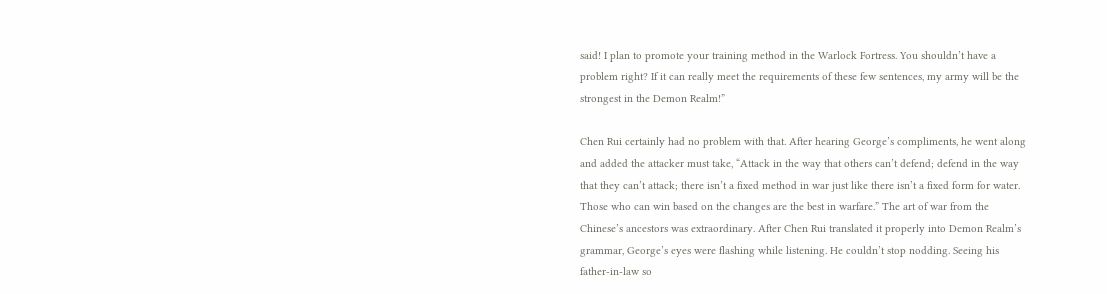said! I plan to promote your training method in the Warlock Fortress. You shouldn’t have a problem right? If it can really meet the requirements of these few sentences, my army will be the strongest in the Demon Realm!”

Chen Rui certainly had no problem with that. After hearing George’s compliments, he went along and added the attacker must take, “Attack in the way that others can’t defend; defend in the way that they can’t attack; there isn’t a fixed method in war just like there isn’t a fixed form for water. Those who can win based on the changes are the best in warfare.” The art of war from the Chinese’s ancestors was extraordinary. After Chen Rui translated it properly into Demon Realm’s grammar, George’s eyes were flashing while listening. He couldn’t stop nodding. Seeing his father-in-law so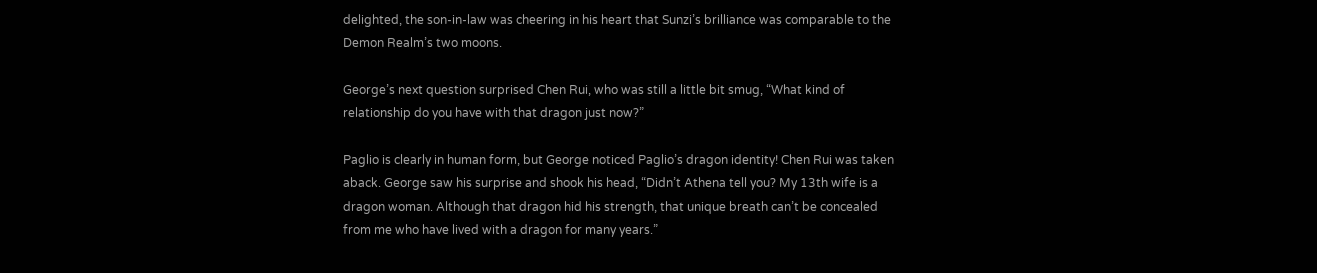delighted, the son-in-law was cheering in his heart that Sunzi’s brilliance was comparable to the Demon Realm’s two moons.

George’s next question surprised Chen Rui, who was still a little bit smug, “What kind of relationship do you have with that dragon just now?”

Paglio is clearly in human form, but George noticed Paglio’s dragon identity! Chen Rui was taken aback. George saw his surprise and shook his head, “Didn’t Athena tell you? My 13th wife is a dragon woman. Although that dragon hid his strength, that unique breath can’t be concealed from me who have lived with a dragon for many years.”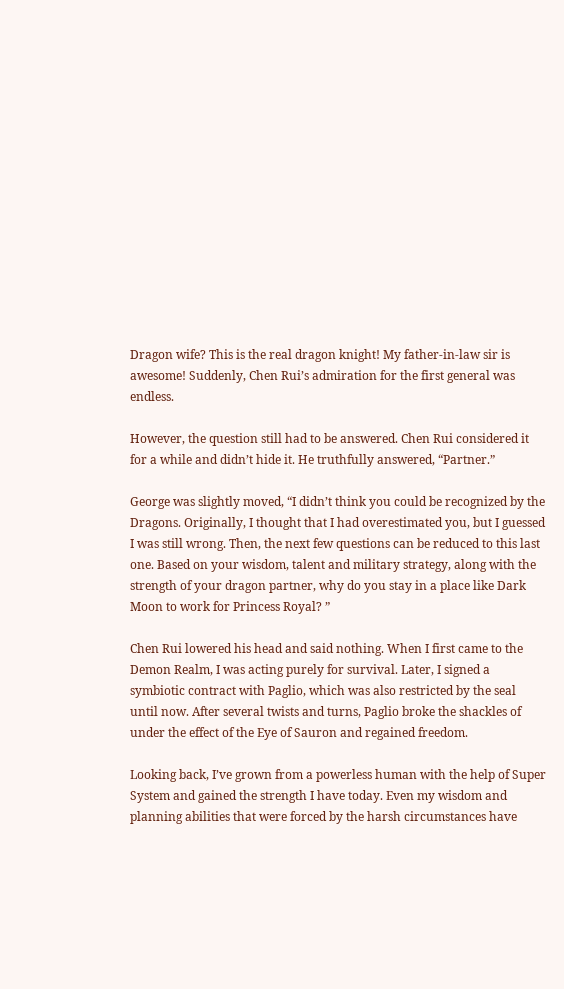Dragon wife? This is the real dragon knight! My father-in-law sir is awesome! Suddenly, Chen Rui’s admiration for the first general was endless.

However, the question still had to be answered. Chen Rui considered it for a while and didn’t hide it. He truthfully answered, “Partner.”

George was slightly moved, “I didn’t think you could be recognized by the Dragons. Originally, I thought that I had overestimated you, but I guessed I was still wrong. Then, the next few questions can be reduced to this last one. Based on your wisdom, talent and military strategy, along with the strength of your dragon partner, why do you stay in a place like Dark Moon to work for Princess Royal? ”

Chen Rui lowered his head and said nothing. When I first came to the Demon Realm, I was acting purely for survival. Later, I signed a symbiotic contract with Paglio, which was also restricted by the seal until now. After several twists and turns, Paglio broke the shackles of under the effect of the Eye of Sauron and regained freedom.

Looking back, I’ve grown from a powerless human with the help of Super System and gained the strength I have today. Even my wisdom and planning abilities that were forced by the harsh circumstances have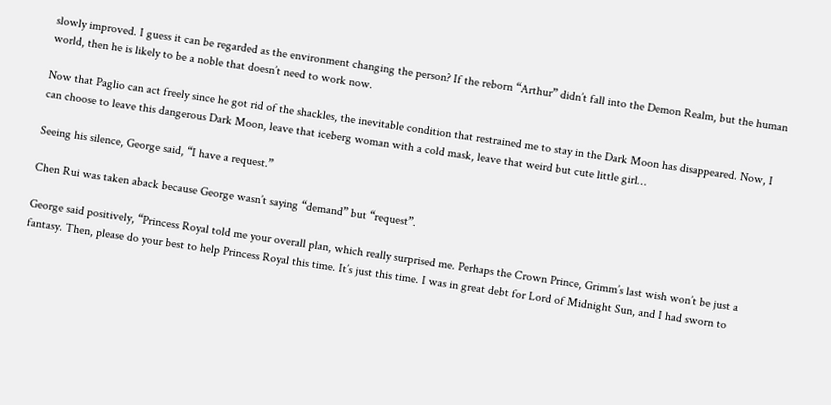slowly improved. I guess it can be regarded as the environment changing the person? If the reborn “Arthur” didn’t fall into the Demon Realm, but the human world, then he is likely to be a noble that doesn’t need to work now.

Now that Paglio can act freely since he got rid of the shackles, the inevitable condition that restrained me to stay in the Dark Moon has disappeared. Now, I can choose to leave this dangerous Dark Moon, leave that iceberg woman with a cold mask, leave that weird but cute little girl…

Seeing his silence, George said, “I have a request.”

Chen Rui was taken aback because George wasn’t saying “demand” but “request”.

George said positively, “Princess Royal told me your overall plan, which really surprised me. Perhaps the Crown Prince, Grimm’s last wish won’t be just a fantasy. Then, please do your best to help Princess Royal this time. It’s just this time. I was in great debt for Lord of Midnight Sun, and I had sworn to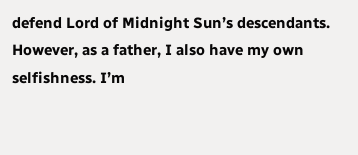defend Lord of Midnight Sun’s descendants. However, as a father, I also have my own selfishness. I’m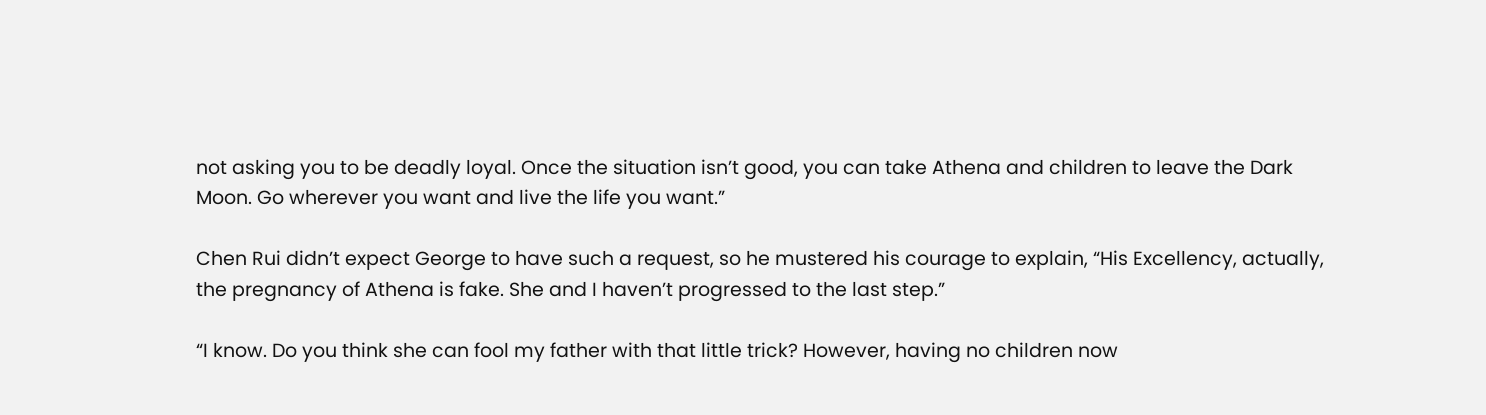not asking you to be deadly loyal. Once the situation isn’t good, you can take Athena and children to leave the Dark Moon. Go wherever you want and live the life you want.”

Chen Rui didn’t expect George to have such a request, so he mustered his courage to explain, “His Excellency, actually, the pregnancy of Athena is fake. She and I haven’t progressed to the last step.”

“I know. Do you think she can fool my father with that little trick? However, having no children now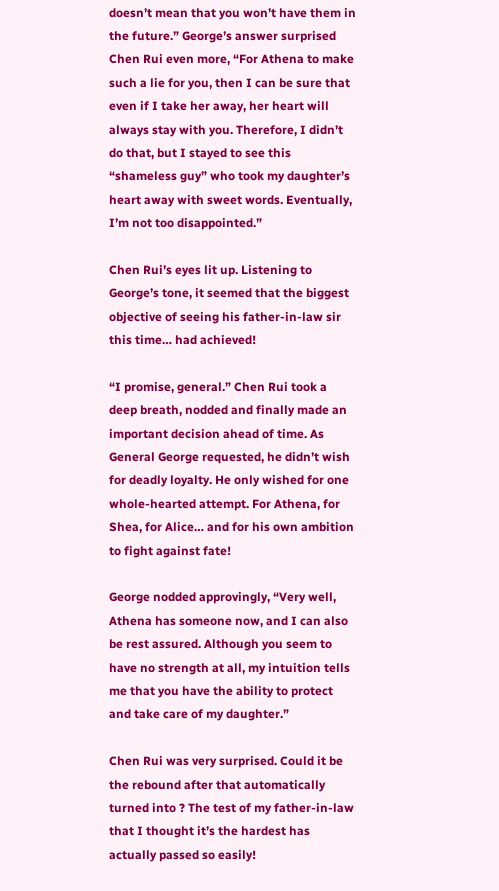doesn’t mean that you won’t have them in the future.” George’s answer surprised Chen Rui even more, “For Athena to make such a lie for you, then I can be sure that even if I take her away, her heart will always stay with you. Therefore, I didn’t do that, but I stayed to see this “shameless guy” who took my daughter’s heart away with sweet words. Eventually, I’m not too disappointed.”

Chen Rui’s eyes lit up. Listening to George’s tone, it seemed that the biggest objective of seeing his father-in-law sir this time… had achieved!

“I promise, general.” Chen Rui took a deep breath, nodded and finally made an important decision ahead of time. As General George requested, he didn’t wish for deadly loyalty. He only wished for one whole-hearted attempt. For Athena, for Shea, for Alice… and for his own ambition to fight against fate!

George nodded approvingly, “Very well, Athena has someone now, and I can also be rest assured. Although you seem to have no strength at all, my intuition tells me that you have the ability to protect and take care of my daughter.”

Chen Rui was very surprised. Could it be the rebound after that automatically turned into ? The test of my father-in-law that I thought it’s the hardest has actually passed so easily!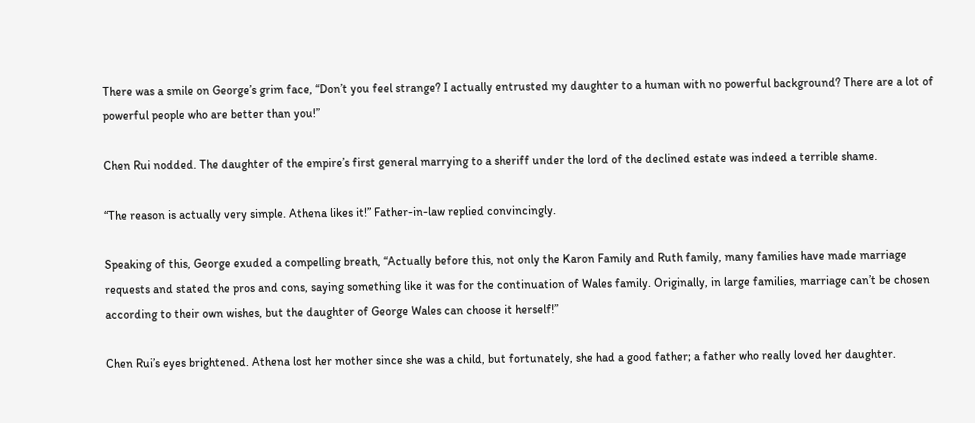There was a smile on George’s grim face, “Don’t you feel strange? I actually entrusted my daughter to a human with no powerful background? There are a lot of powerful people who are better than you!”

Chen Rui nodded. The daughter of the empire’s first general marrying to a sheriff under the lord of the declined estate was indeed a terrible shame.

“The reason is actually very simple. Athena likes it!” Father-in-law replied convincingly.

Speaking of this, George exuded a compelling breath, “Actually before this, not only the Karon Family and Ruth family, many families have made marriage requests and stated the pros and cons, saying something like it was for the continuation of Wales family. Originally, in large families, marriage can’t be chosen according to their own wishes, but the daughter of George Wales can choose it herself!”

Chen Rui’s eyes brightened. Athena lost her mother since she was a child, but fortunately, she had a good father; a father who really loved her daughter.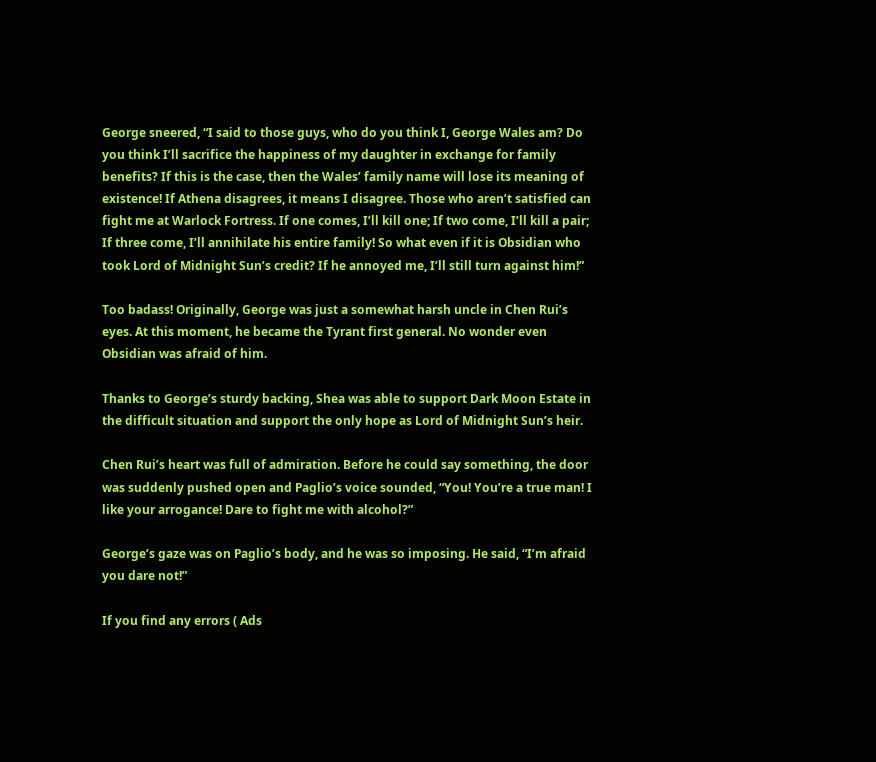George sneered, “I said to those guys, who do you think I, George Wales am? Do you think I’ll sacrifice the happiness of my daughter in exchange for family benefits? If this is the case, then the Wales’ family name will lose its meaning of existence! If Athena disagrees, it means I disagree. Those who aren’t satisfied can fight me at Warlock Fortress. If one comes, I’ll kill one; If two come, I’ll kill a pair; If three come, I’ll annihilate his entire family! So what even if it is Obsidian who took Lord of Midnight Sun’s credit? If he annoyed me, I’ll still turn against him!”

Too badass! Originally, George was just a somewhat harsh uncle in Chen Rui’s eyes. At this moment, he became the Tyrant first general. No wonder even Obsidian was afraid of him.

Thanks to George’s sturdy backing, Shea was able to support Dark Moon Estate in the difficult situation and support the only hope as Lord of Midnight Sun’s heir.

Chen Rui’s heart was full of admiration. Before he could say something, the door was suddenly pushed open and Paglio’s voice sounded, “You! You’re a true man! I like your arrogance! Dare to fight me with alcohol?”

George’s gaze was on Paglio’s body, and he was so imposing. He said, “I’m afraid you dare not!”

If you find any errors ( Ads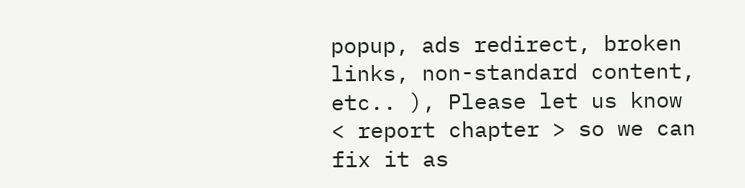popup, ads redirect, broken links, non-standard content, etc.. ), Please let us know < report chapter > so we can fix it as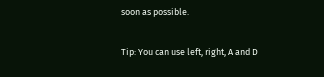soon as possible.

Tip: You can use left, right, A and D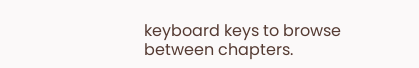keyboard keys to browse between chapters.